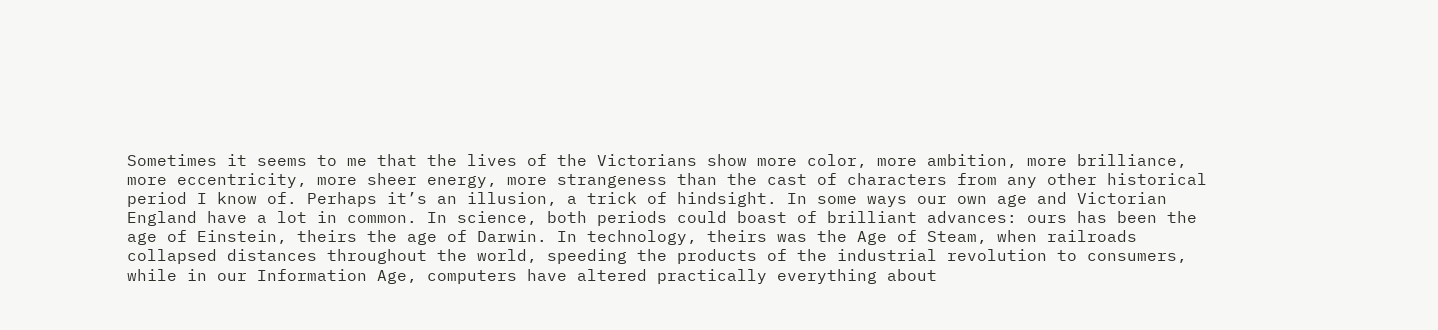Sometimes it seems to me that the lives of the Victorians show more color, more ambition, more brilliance, more eccentricity, more sheer energy, more strangeness than the cast of characters from any other historical period I know of. Perhaps it’s an illusion, a trick of hindsight. In some ways our own age and Victorian England have a lot in common. In science, both periods could boast of brilliant advances: ours has been the age of Einstein, theirs the age of Darwin. In technology, theirs was the Age of Steam, when railroads collapsed distances throughout the world, speeding the products of the industrial revolution to consumers, while in our Information Age, computers have altered practically everything about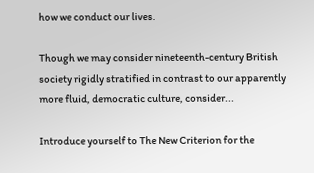how we conduct our lives.

Though we may consider nineteenth-century British society rigidly stratified in contrast to our apparently more fluid, democratic culture, consider...

Introduce yourself to The New Criterion for the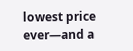lowest price ever—and a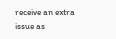receive an extra issue as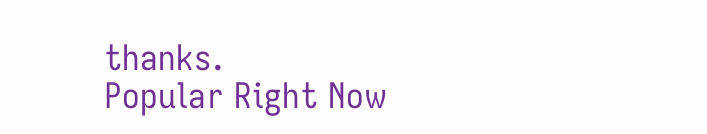thanks.
Popular Right Now